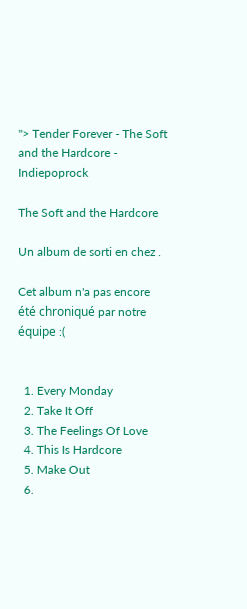"> Tender Forever - The Soft and the Hardcore - Indiepoprock

The Soft and the Hardcore

Un album de sorti en chez .

Cet album n'a pas encore été chroniqué par notre équipe :(


  1. Every Monday
  2. Take It Off
  3. The Feelings Of Love
  4. This Is Hardcore
  5. Make Out
  6.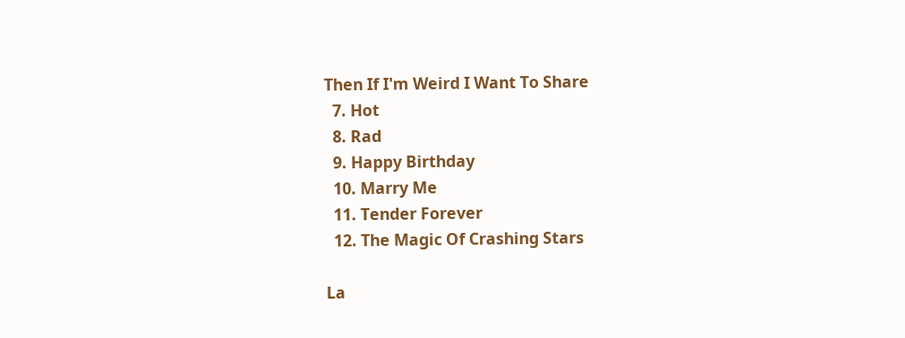Then If I'm Weird I Want To Share
  7. Hot
  8. Rad
  9. Happy Birthday
  10. Marry Me
  11. Tender Forever
  12. The Magic Of Crashing Stars

La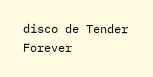disco de Tender Forever